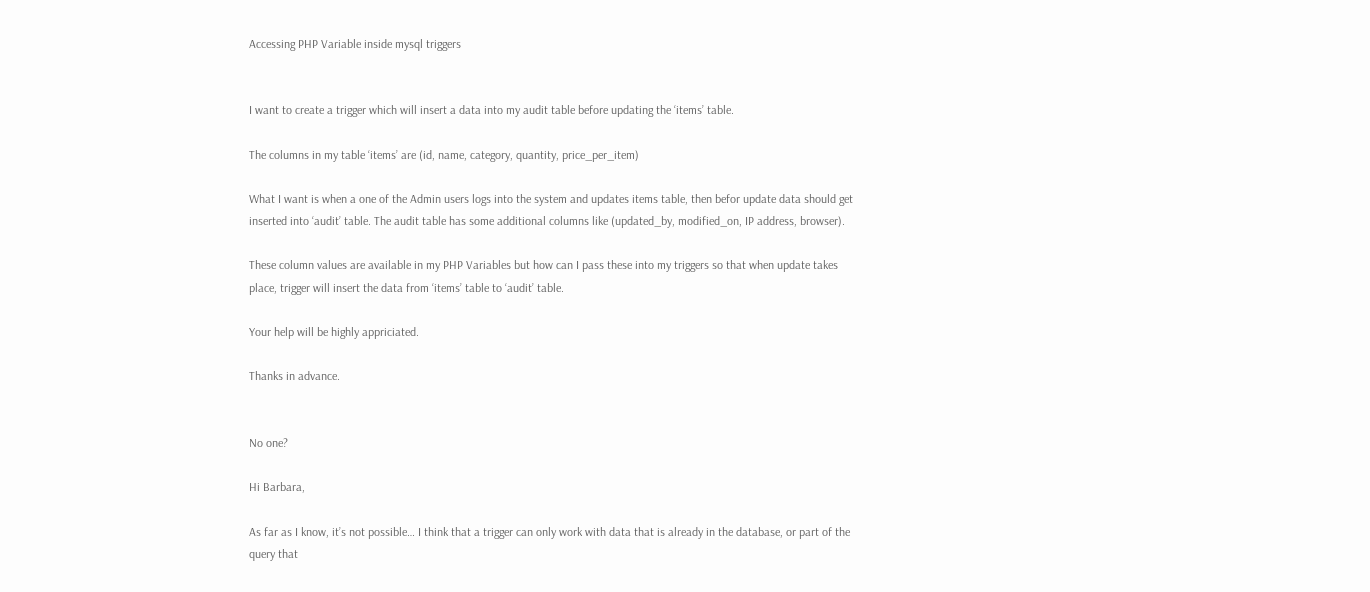Accessing PHP Variable inside mysql triggers


I want to create a trigger which will insert a data into my audit table before updating the ‘items’ table.

The columns in my table ‘items’ are (id, name, category, quantity, price_per_item)

What I want is when a one of the Admin users logs into the system and updates items table, then befor update data should get inserted into ‘audit’ table. The audit table has some additional columns like (updated_by, modified_on, IP address, browser).

These column values are available in my PHP Variables but how can I pass these into my triggers so that when update takes place, trigger will insert the data from ‘items’ table to ‘audit’ table.

Your help will be highly appriciated.

Thanks in advance.


No one?

Hi Barbara,

As far as I know, it’s not possible… I think that a trigger can only work with data that is already in the database, or part of the query that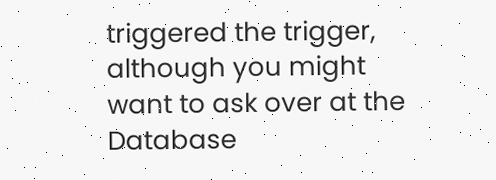triggered the trigger, although you might want to ask over at the Database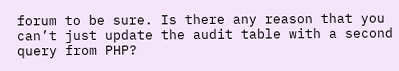forum to be sure. Is there any reason that you can’t just update the audit table with a second query from PHP?